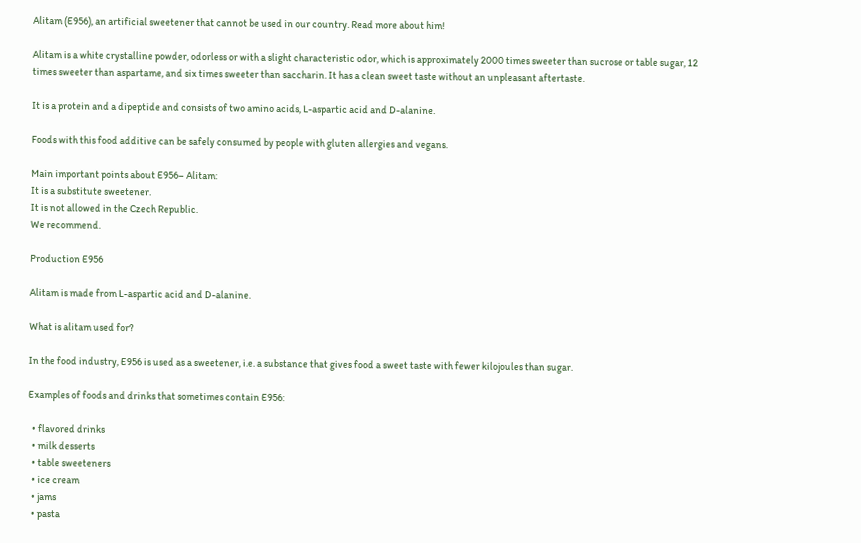Alitam (E956), an artificial sweetener that cannot be used in our country. Read more about him!

Alitam is a white crystalline powder, odorless or with a slight characteristic odor, which is approximately 2000 times sweeter than sucrose or table sugar, 12 times sweeter than aspartame, and six times sweeter than saccharin. It has a clean sweet taste without an unpleasant aftertaste.

It is a protein and a dipeptide and consists of two amino acids, L-aspartic acid and D-alanine.

Foods with this food additive can be safely consumed by people with gluten allergies and vegans.

Main important points about E956– Alitam:
It is a substitute sweetener.
It is not allowed in the Czech Republic.
We recommend.

Production E956

Alitam is made from L-aspartic acid and D-alanine.

What is alitam used for?

In the food industry, E956 is used as a sweetener, i.e. a substance that gives food a sweet taste with fewer kilojoules than sugar.

Examples of foods and drinks that sometimes contain E956:

  • flavored drinks
  • milk desserts
  • table sweeteners
  • ice cream
  • jams
  • pasta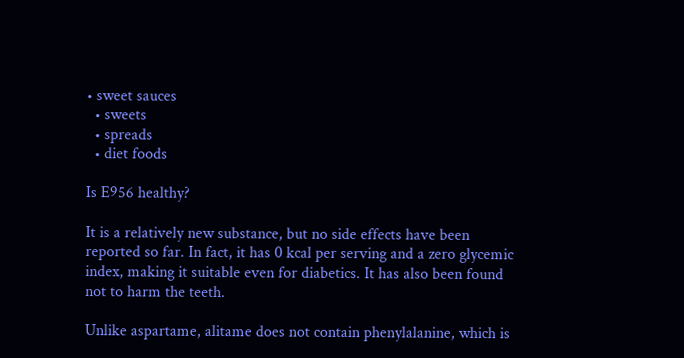• sweet sauces
  • sweets
  • spreads
  • diet foods

Is E956 healthy?

It is a relatively new substance, but no side effects have been reported so far. In fact, it has 0 kcal per serving and a zero glycemic index, making it suitable even for diabetics. It has also been found not to harm the teeth.

Unlike aspartame, alitame does not contain phenylalanine, which is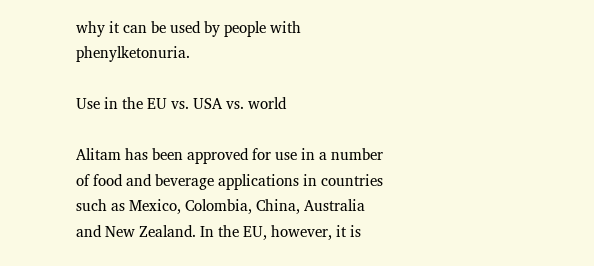why it can be used by people with phenylketonuria.

Use in the EU vs. USA vs. world

Alitam has been approved for use in a number of food and beverage applications in countries such as Mexico, Colombia, China, Australia and New Zealand. In the EU, however, it is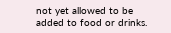not yet allowed to be added to food or drinks.